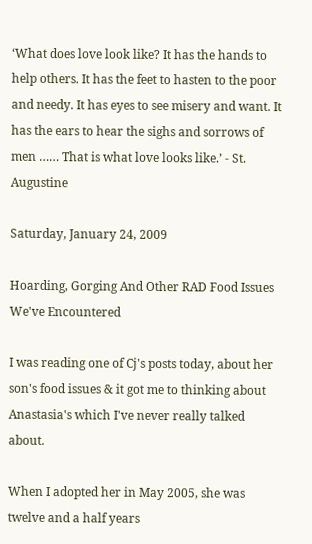‘What does love look like? It has the hands to help others. It has the feet to hasten to the poor and needy. It has eyes to see misery and want. It has the ears to hear the sighs and sorrows of men …… That is what love looks like.’ - St. Augustine

Saturday, January 24, 2009

Hoarding, Gorging And Other RAD Food Issues We've Encountered

I was reading one of Cj's posts today, about her son's food issues & it got me to thinking about Anastasia's which I've never really talked about.

When I adopted her in May 2005, she was twelve and a half years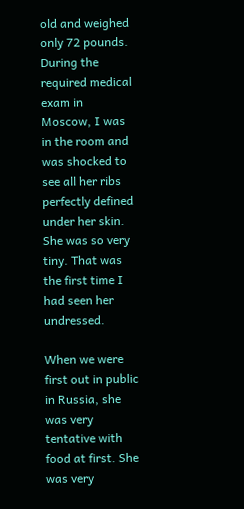old and weighed only 72 pounds. During the required medical exam in Moscow, I was in the room and was shocked to see all her ribs perfectly defined under her skin. She was so very tiny. That was the first time I had seen her undressed.

When we were first out in public in Russia, she was very tentative with food at first. She was very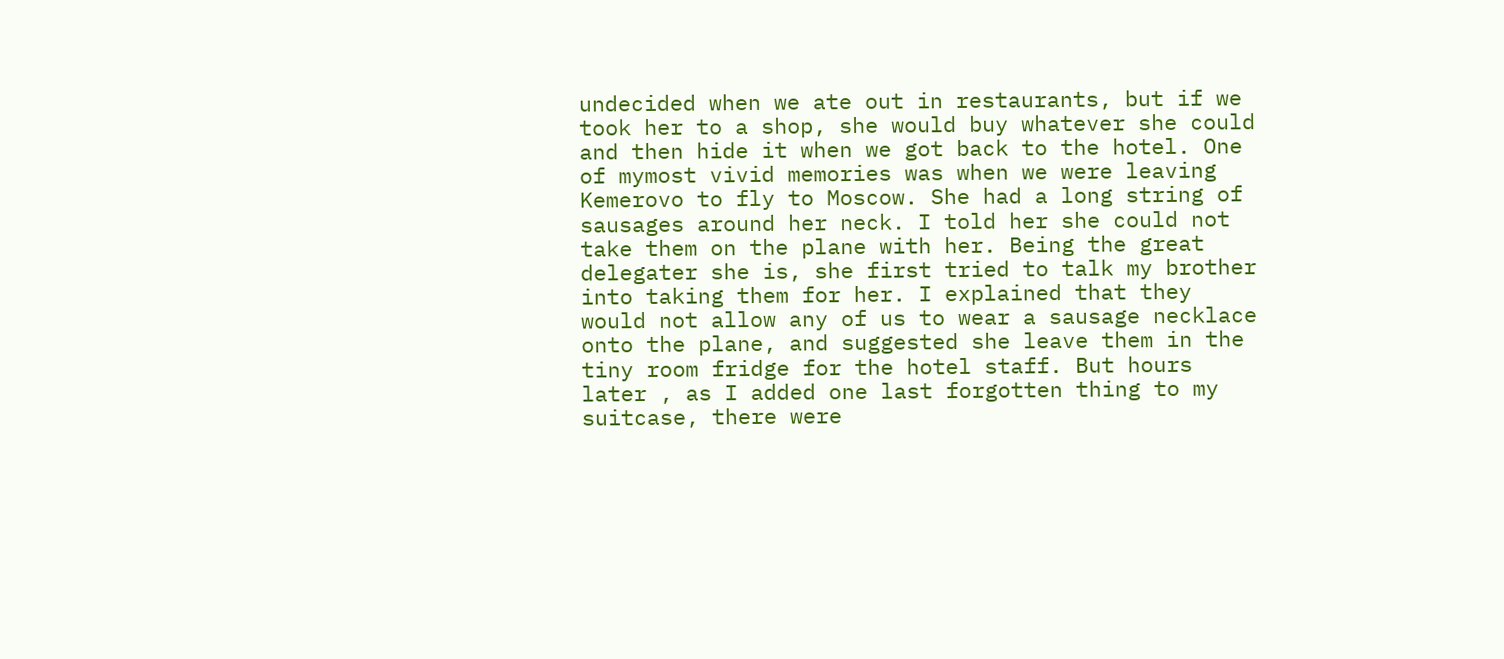undecided when we ate out in restaurants, but if we took her to a shop, she would buy whatever she could and then hide it when we got back to the hotel. One of mymost vivid memories was when we were leaving Kemerovo to fly to Moscow. She had a long string of sausages around her neck. I told her she could not take them on the plane with her. Being the great delegater she is, she first tried to talk my brother into taking them for her. I explained that they would not allow any of us to wear a sausage necklace onto the plane, and suggested she leave them in the tiny room fridge for the hotel staff. But hours later , as I added one last forgotten thing to my suitcase, there were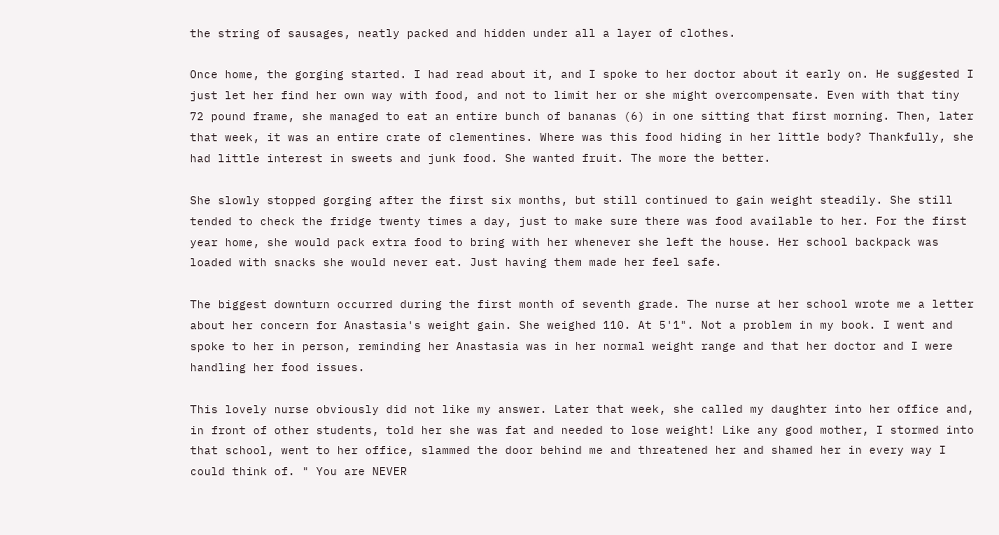the string of sausages, neatly packed and hidden under all a layer of clothes.

Once home, the gorging started. I had read about it, and I spoke to her doctor about it early on. He suggested I just let her find her own way with food, and not to limit her or she might overcompensate. Even with that tiny 72 pound frame, she managed to eat an entire bunch of bananas (6) in one sitting that first morning. Then, later that week, it was an entire crate of clementines. Where was this food hiding in her little body? Thankfully, she had little interest in sweets and junk food. She wanted fruit. The more the better.

She slowly stopped gorging after the first six months, but still continued to gain weight steadily. She still tended to check the fridge twenty times a day, just to make sure there was food available to her. For the first year home, she would pack extra food to bring with her whenever she left the house. Her school backpack was loaded with snacks she would never eat. Just having them made her feel safe.

The biggest downturn occurred during the first month of seventh grade. The nurse at her school wrote me a letter about her concern for Anastasia's weight gain. She weighed 110. At 5'1". Not a problem in my book. I went and spoke to her in person, reminding her Anastasia was in her normal weight range and that her doctor and I were handling her food issues.

This lovely nurse obviously did not like my answer. Later that week, she called my daughter into her office and, in front of other students, told her she was fat and needed to lose weight! Like any good mother, I stormed into that school, went to her office, slammed the door behind me and threatened her and shamed her in every way I could think of. " You are NEVER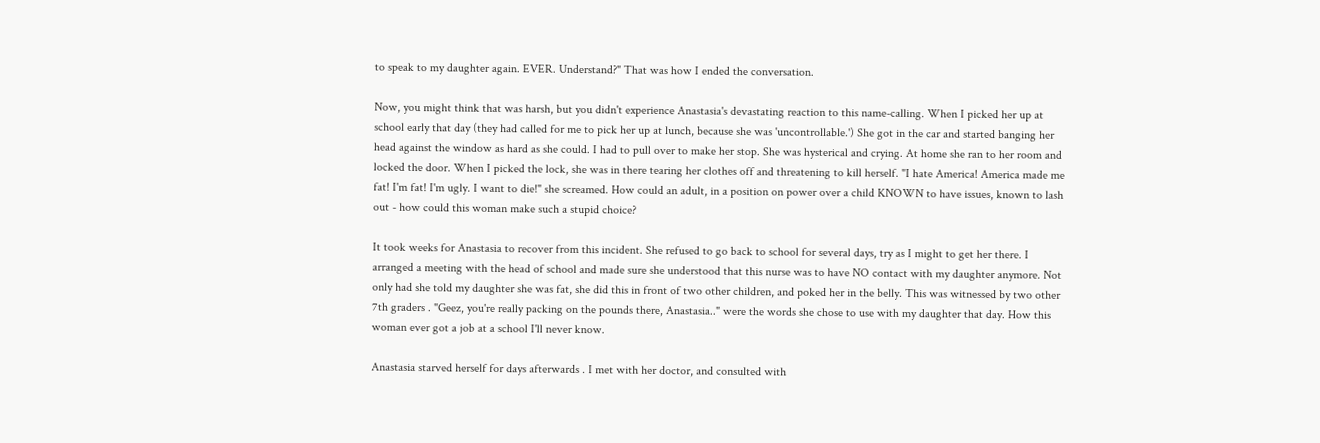to speak to my daughter again. EVER. Understand?" That was how I ended the conversation.

Now, you might think that was harsh, but you didn't experience Anastasia's devastating reaction to this name-calling. When I picked her up at school early that day (they had called for me to pick her up at lunch, because she was 'uncontrollable.') She got in the car and started banging her head against the window as hard as she could. I had to pull over to make her stop. She was hysterical and crying. At home she ran to her room and locked the door. When I picked the lock, she was in there tearing her clothes off and threatening to kill herself. "I hate America! America made me fat! I'm fat! I'm ugly. I want to die!" she screamed. How could an adult, in a position on power over a child KNOWN to have issues, known to lash out - how could this woman make such a stupid choice?

It took weeks for Anastasia to recover from this incident. She refused to go back to school for several days, try as I might to get her there. I arranged a meeting with the head of school and made sure she understood that this nurse was to have NO contact with my daughter anymore. Not only had she told my daughter she was fat, she did this in front of two other children, and poked her in the belly. This was witnessed by two other 7th graders . "Geez, you're really packing on the pounds there, Anastasia.." were the words she chose to use with my daughter that day. How this woman ever got a job at a school I'll never know.

Anastasia starved herself for days afterwards . I met with her doctor, and consulted with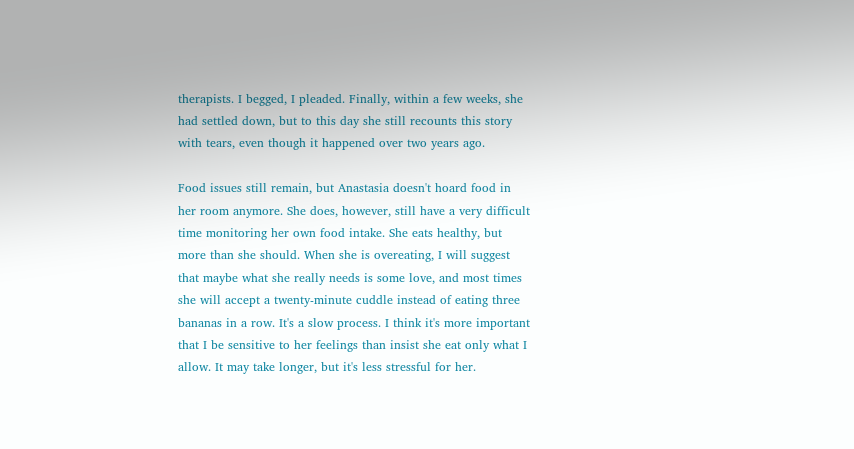therapists. I begged, I pleaded. Finally, within a few weeks, she had settled down, but to this day she still recounts this story with tears, even though it happened over two years ago.

Food issues still remain, but Anastasia doesn't hoard food in her room anymore. She does, however, still have a very difficult time monitoring her own food intake. She eats healthy, but more than she should. When she is overeating, I will suggest that maybe what she really needs is some love, and most times she will accept a twenty-minute cuddle instead of eating three bananas in a row. It's a slow process. I think it's more important that I be sensitive to her feelings than insist she eat only what I allow. It may take longer, but it's less stressful for her.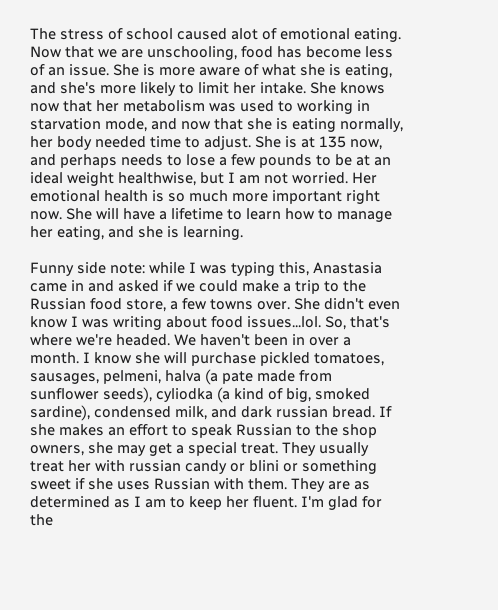The stress of school caused alot of emotional eating. Now that we are unschooling, food has become less of an issue. She is more aware of what she is eating, and she's more likely to limit her intake. She knows now that her metabolism was used to working in starvation mode, and now that she is eating normally, her body needed time to adjust. She is at 135 now, and perhaps needs to lose a few pounds to be at an ideal weight healthwise, but I am not worried. Her emotional health is so much more important right now. She will have a lifetime to learn how to manage her eating, and she is learning.

Funny side note: while I was typing this, Anastasia came in and asked if we could make a trip to the Russian food store, a few towns over. She didn't even know I was writing about food issues...lol. So, that's where we're headed. We haven't been in over a month. I know she will purchase pickled tomatoes, sausages, pelmeni, halva (a pate made from sunflower seeds), cyliodka (a kind of big, smoked sardine), condensed milk, and dark russian bread. If she makes an effort to speak Russian to the shop owners, she may get a special treat. They usually treat her with russian candy or blini or something sweet if she uses Russian with them. They are as determined as I am to keep her fluent. I'm glad for the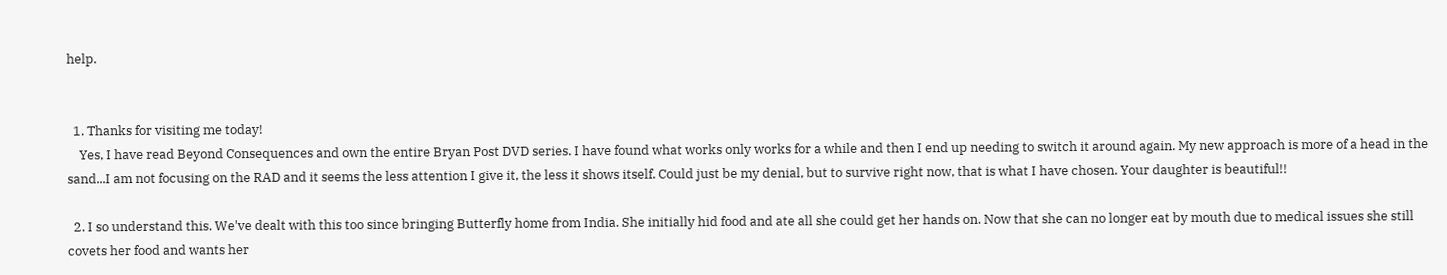help.


  1. Thanks for visiting me today!
    Yes, I have read Beyond Consequences and own the entire Bryan Post DVD series. I have found what works only works for a while and then I end up needing to switch it around again. My new approach is more of a head in the sand...I am not focusing on the RAD and it seems the less attention I give it, the less it shows itself. Could just be my denial, but to survive right now, that is what I have chosen. Your daughter is beautiful!!

  2. I so understand this. We've dealt with this too since bringing Butterfly home from India. She initially hid food and ate all she could get her hands on. Now that she can no longer eat by mouth due to medical issues she still covets her food and wants her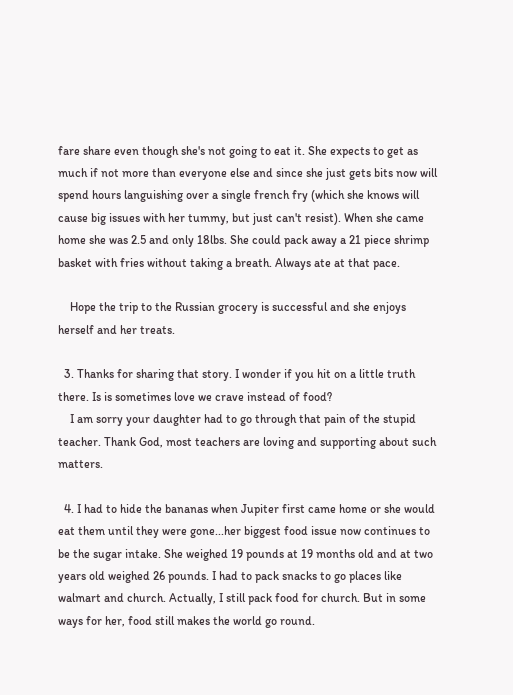fare share even though she's not going to eat it. She expects to get as much if not more than everyone else and since she just gets bits now will spend hours languishing over a single french fry (which she knows will cause big issues with her tummy, but just can't resist). When she came home she was 2.5 and only 18lbs. She could pack away a 21 piece shrimp basket with fries without taking a breath. Always ate at that pace.

    Hope the trip to the Russian grocery is successful and she enjoys herself and her treats.

  3. Thanks for sharing that story. I wonder if you hit on a little truth there. Is is sometimes love we crave instead of food?
    I am sorry your daughter had to go through that pain of the stupid teacher. Thank God, most teachers are loving and supporting about such matters.

  4. I had to hide the bananas when Jupiter first came home or she would eat them until they were gone...her biggest food issue now continues to be the sugar intake. She weighed 19 pounds at 19 months old and at two years old weighed 26 pounds. I had to pack snacks to go places like walmart and church. Actually, I still pack food for church. But in some ways for her, food still makes the world go round.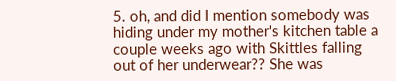5. oh, and did I mention somebody was hiding under my mother's kitchen table a couple weeks ago with Skittles falling out of her underwear?? She was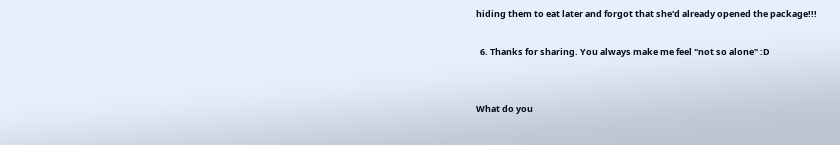hiding them to eat later and forgot that she'd already opened the package!!!

  6. Thanks for sharing. You always make me feel "not so alone" :D


What do you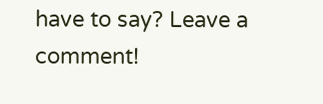have to say? Leave a comment!